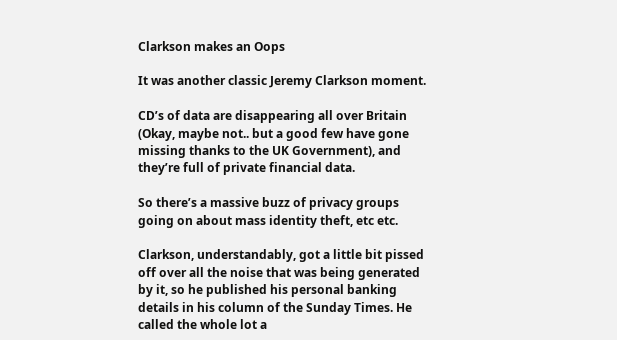Clarkson makes an Oops

It was another classic Jeremy Clarkson moment.

CD’s of data are disappearing all over Britain (Okay, maybe not.. but a good few have gone missing thanks to the UK Government), and they’re full of private financial data.

So there’s a massive buzz of privacy groups going on about mass identity theft, etc etc.

Clarkson, understandably, got a little bit pissed off over all the noise that was being generated by it, so he published his personal banking details in his column of the Sunday Times. He called the whole lot a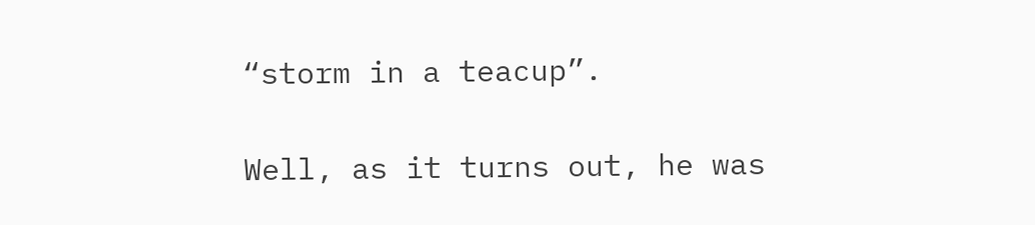“storm in a teacup”.

Well, as it turns out, he was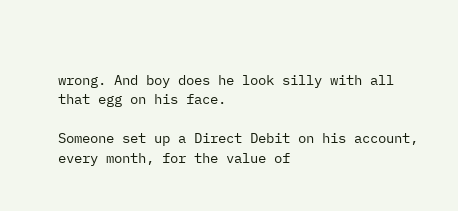wrong. And boy does he look silly with all that egg on his face.

Someone set up a Direct Debit on his account, every month, for the value of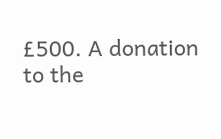£500. A donation to the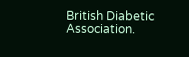British Diabetic Association.